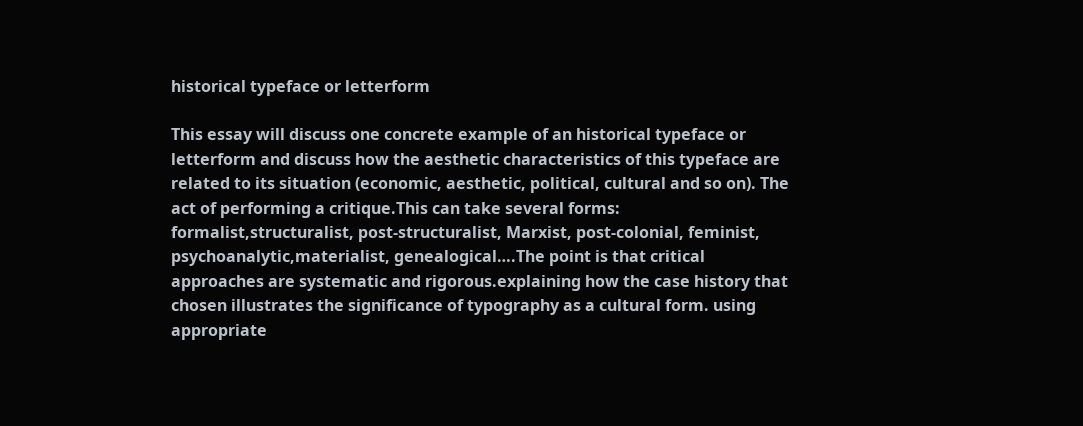historical typeface or letterform

This essay will discuss one concrete example of an historical typeface or letterform and discuss how the aesthetic characteristics of this typeface are related to its situation (economic, aesthetic, political, cultural and so on). The act of performing a critique.This can take several forms: formalist,structuralist, post-structuralist, Marxist, post-colonial, feminist, psychoanalytic,materialist, genealogical….The point is that critical approaches are systematic and rigorous.explaining how the case history that chosen illustrates the significance of typography as a cultural form. using appropriate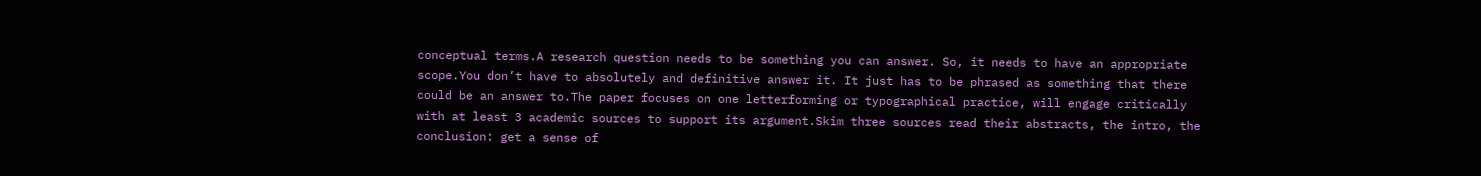conceptual terms.A research question needs to be something you can answer. So, it needs to have an appropriate scope.You don’t have to absolutely and definitive answer it. It just has to be phrased as something that there could be an answer to.The paper focuses on one letterforming or typographical practice, will engage critically with at least 3 academic sources to support its argument.Skim three sources read their abstracts, the intro, the conclusion: get a sense of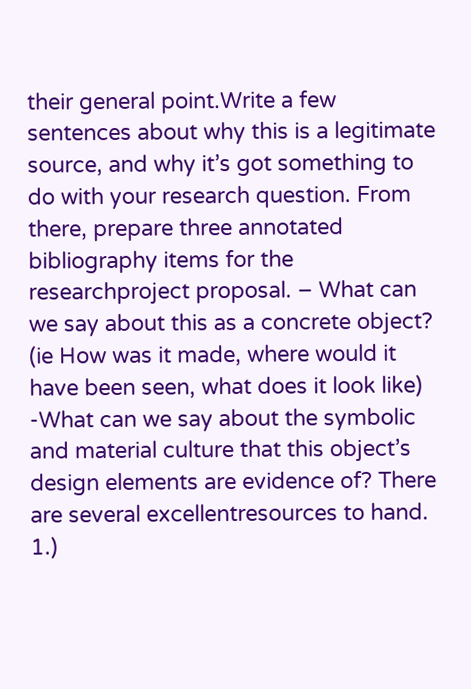their general point.Write a few sentences about why this is a legitimate source, and why it’s got something to do with your research question. From there, prepare three annotated bibliography items for the researchproject proposal. – What can we say about this as a concrete object? (ie How was it made, where would it have been seen, what does it look like) -What can we say about the symbolic and material culture that this object’s design elements are evidence of? There are several excellentresources to hand. 1.)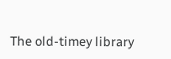The old-timey library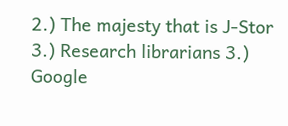2.) The majesty that is J-Stor 3.) Research librarians 3.) Google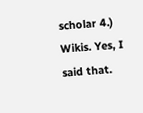scholar 4.) Wikis. Yes, I said that.